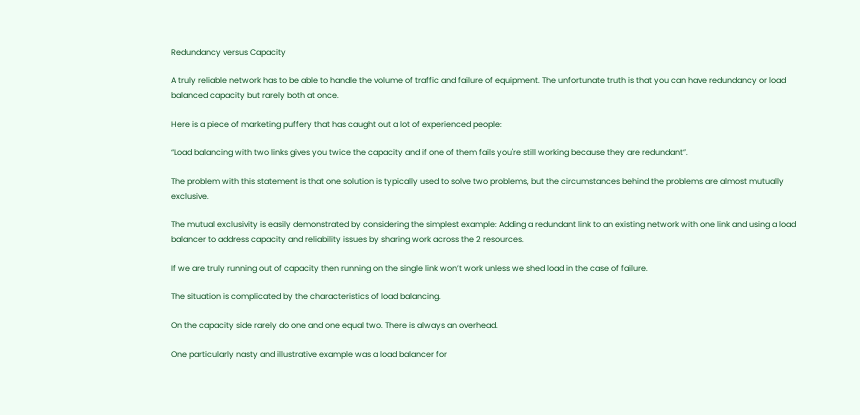Redundancy versus Capacity

A truly reliable network has to be able to handle the volume of traffic and failure of equipment. The unfortunate truth is that you can have redundancy or load balanced capacity but rarely both at once.

Here is a piece of marketing puffery that has caught out a lot of experienced people:

“Load balancing with two links gives you twice the capacity and if one of them fails you're still working because they are redundant”.

The problem with this statement is that one solution is typically used to solve two problems, but the circumstances behind the problems are almost mutually exclusive.

The mutual exclusivity is easily demonstrated by considering the simplest example: Adding a redundant link to an existing network with one link and using a load balancer to address capacity and reliability issues by sharing work across the 2 resources.

If we are truly running out of capacity then running on the single link won’t work unless we shed load in the case of failure.

The situation is complicated by the characteristics of load balancing.

On the capacity side rarely do one and one equal two. There is always an overhead.

One particularly nasty and illustrative example was a load balancer for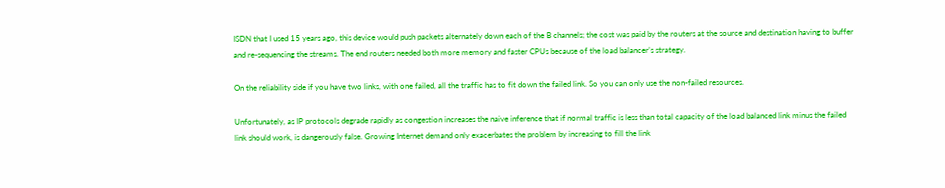ISDN that I used 15 years ago, this device would push packets alternately down each of the B channels; the cost was paid by the routers at the source and destination having to buffer and re-sequencing the streams. The end routers needed both more memory and faster CPUs because of the load balancer’s strategy.

On the reliability side if you have two links, with one failed, all the traffic has to fit down the failed link. So you can only use the non-failed resources.

Unfortunately, as IP protocols degrade rapidly as congestion increases the naive inference that if normal traffic is less than total capacity of the load balanced link minus the failed link should work, is dangerously false. Growing Internet demand only exacerbates the problem by increasing to fill the link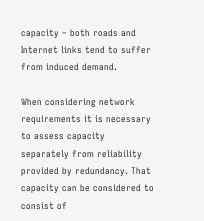capacity – both roads and Internet links tend to suffer from induced demand.

When considering network requirements it is necessary to assess capacity separately from reliability provided by redundancy. That capacity can be considered to consist of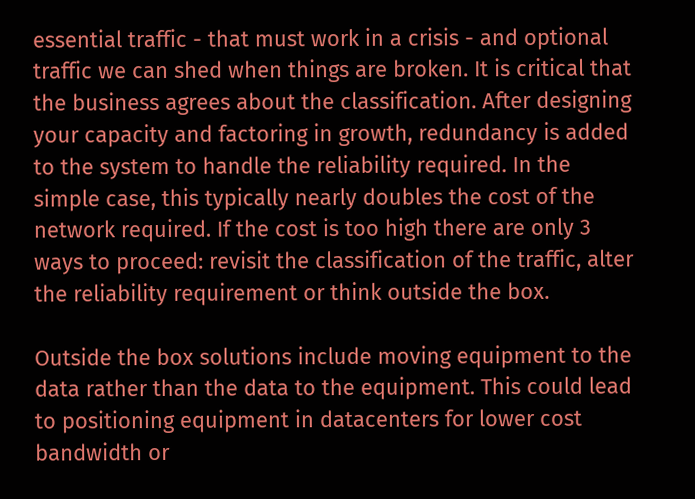essential traffic - that must work in a crisis - and optional traffic we can shed when things are broken. It is critical that the business agrees about the classification. After designing your capacity and factoring in growth, redundancy is added to the system to handle the reliability required. In the simple case, this typically nearly doubles the cost of the network required. If the cost is too high there are only 3 ways to proceed: revisit the classification of the traffic, alter the reliability requirement or think outside the box.

Outside the box solutions include moving equipment to the data rather than the data to the equipment. This could lead to positioning equipment in datacenters for lower cost bandwidth or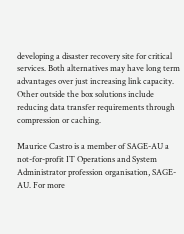developing a disaster recovery site for critical services. Both alternatives may have long term advantages over just increasing link capacity. Other outside the box solutions include reducing data transfer requirements through compression or caching.

Maurice Castro is a member of SAGE-AU a not-for-profit IT Operations and System Administrator profession organisation, SAGE-AU. For more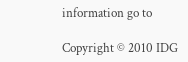information go to

Copyright © 2010 IDG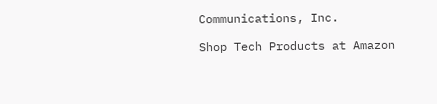Communications, Inc.

Shop Tech Products at Amazon